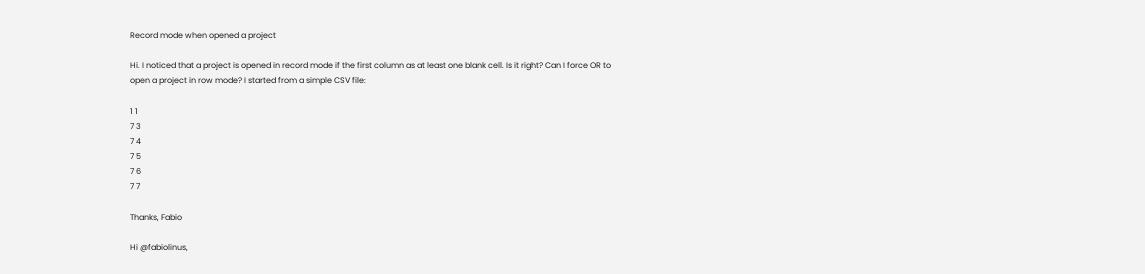Record mode when opened a project

Hi. I noticed that a project is opened in record mode if the first column as at least one blank cell. Is it right? Can I force OR to open a project in row mode? I started from a simple CSV file:

1 1
7 3
7 4
7 5
7 6
7 7

Thanks, Fabio

Hi @fabiolinus,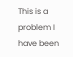This is a problem I have been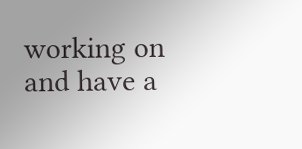working on and have a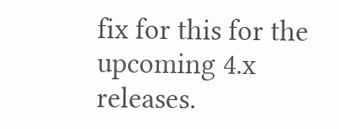fix for this for the upcoming 4.x releases.